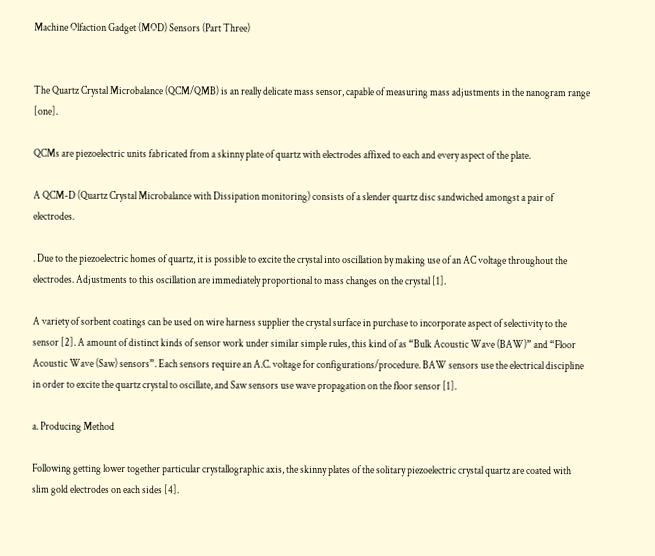Machine Olfaction Gadget (MOD) Sensors (Part Three)


The Quartz Crystal Microbalance (QCM/QMB) is an really delicate mass sensor, capable of measuring mass adjustments in the nanogram range [one].

QCMs are piezoelectric units fabricated from a skinny plate of quartz with electrodes affixed to each and every aspect of the plate.

A QCM-D (Quartz Crystal Microbalance with Dissipation monitoring) consists of a slender quartz disc sandwiched amongst a pair of electrodes.

. Due to the piezoelectric homes of quartz, it is possible to excite the crystal into oscillation by making use of an AC voltage throughout the electrodes. Adjustments to this oscillation are immediately proportional to mass changes on the crystal [1].

A variety of sorbent coatings can be used on wire harness supplier the crystal surface in purchase to incorporate aspect of selectivity to the sensor [2]. A amount of distinct kinds of sensor work under similar simple rules, this kind of as “Bulk Acoustic Wave (BAW)” and “Floor Acoustic Wave (Saw) sensors”. Each sensors require an A.C. voltage for configurations/procedure. BAW sensors use the electrical discipline in order to excite the quartz crystal to oscillate, and Saw sensors use wave propagation on the floor sensor [1].

a. Producing Method

Following getting lower together particular crystallographic axis, the skinny plates of the solitary piezoelectric crystal quartz are coated with slim gold electrodes on each sides [4].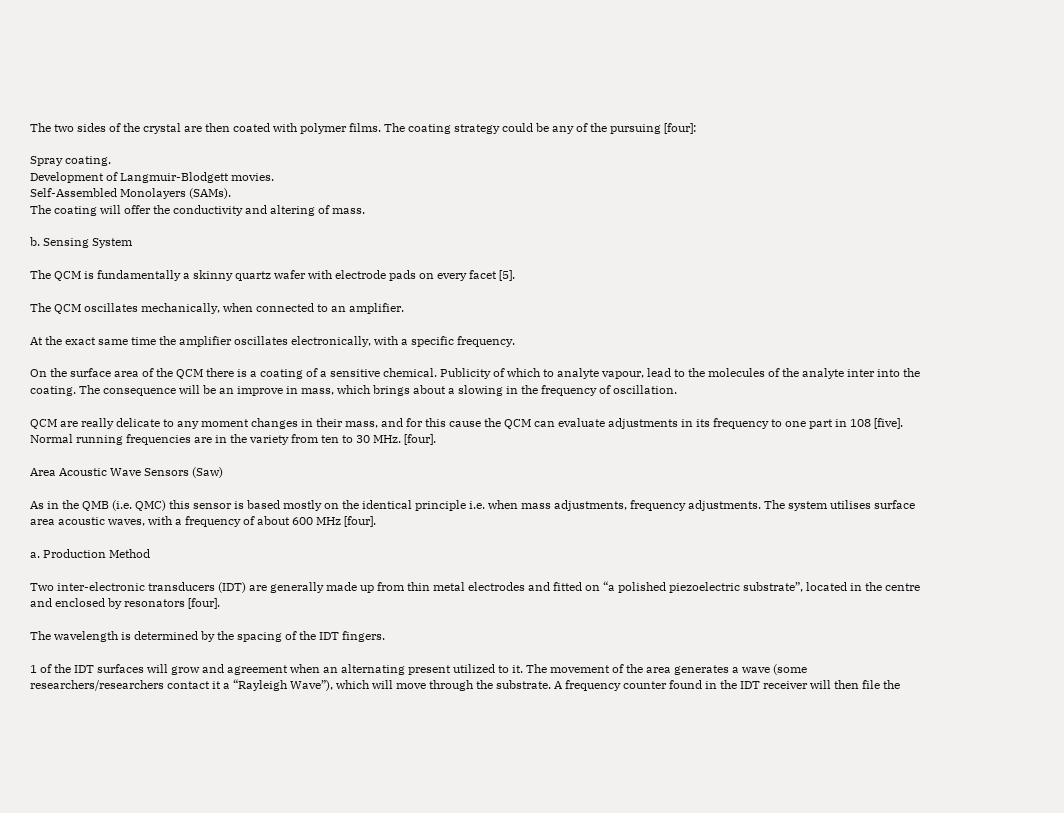The two sides of the crystal are then coated with polymer films. The coating strategy could be any of the pursuing [four]:

Spray coating.
Development of Langmuir-Blodgett movies.
Self-Assembled Monolayers (SAMs).
The coating will offer the conductivity and altering of mass.

b. Sensing System

The QCM is fundamentally a skinny quartz wafer with electrode pads on every facet [5].

The QCM oscillates mechanically, when connected to an amplifier.

At the exact same time the amplifier oscillates electronically, with a specific frequency.

On the surface area of the QCM there is a coating of a sensitive chemical. Publicity of which to analyte vapour, lead to the molecules of the analyte inter into the coating. The consequence will be an improve in mass, which brings about a slowing in the frequency of oscillation.

QCM are really delicate to any moment changes in their mass, and for this cause the QCM can evaluate adjustments in its frequency to one part in 108 [five]. Normal running frequencies are in the variety from ten to 30 MHz. [four].

Area Acoustic Wave Sensors (Saw)

As in the QMB (i.e. QMC) this sensor is based mostly on the identical principle i.e. when mass adjustments, frequency adjustments. The system utilises surface area acoustic waves, with a frequency of about 600 MHz [four].

a. Production Method

Two inter-electronic transducers (IDT) are generally made up from thin metal electrodes and fitted on “a polished piezoelectric substrate”, located in the centre and enclosed by resonators [four].

The wavelength is determined by the spacing of the IDT fingers.

1 of the IDT surfaces will grow and agreement when an alternating present utilized to it. The movement of the area generates a wave (some researchers/researchers contact it a “Rayleigh Wave”), which will move through the substrate. A frequency counter found in the IDT receiver will then file the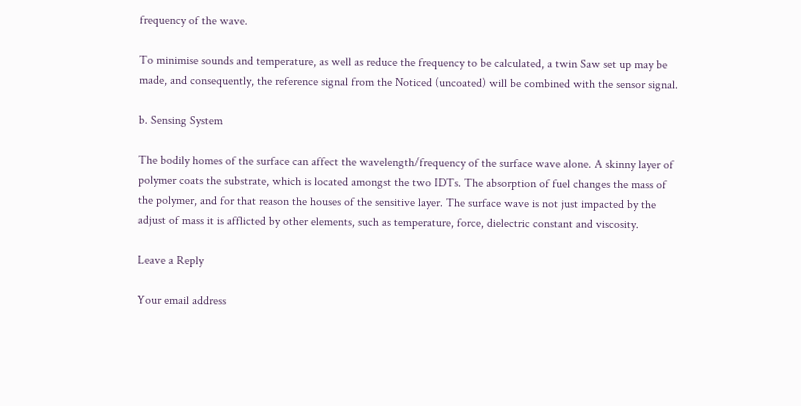frequency of the wave.

To minimise sounds and temperature, as well as reduce the frequency to be calculated, a twin Saw set up may be made, and consequently, the reference signal from the Noticed (uncoated) will be combined with the sensor signal.

b. Sensing System

The bodily homes of the surface can affect the wavelength/frequency of the surface wave alone. A skinny layer of polymer coats the substrate, which is located amongst the two IDTs. The absorption of fuel changes the mass of the polymer, and for that reason the houses of the sensitive layer. The surface wave is not just impacted by the adjust of mass it is afflicted by other elements, such as temperature, force, dielectric constant and viscosity.

Leave a Reply

Your email address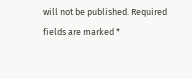will not be published. Required fields are marked *